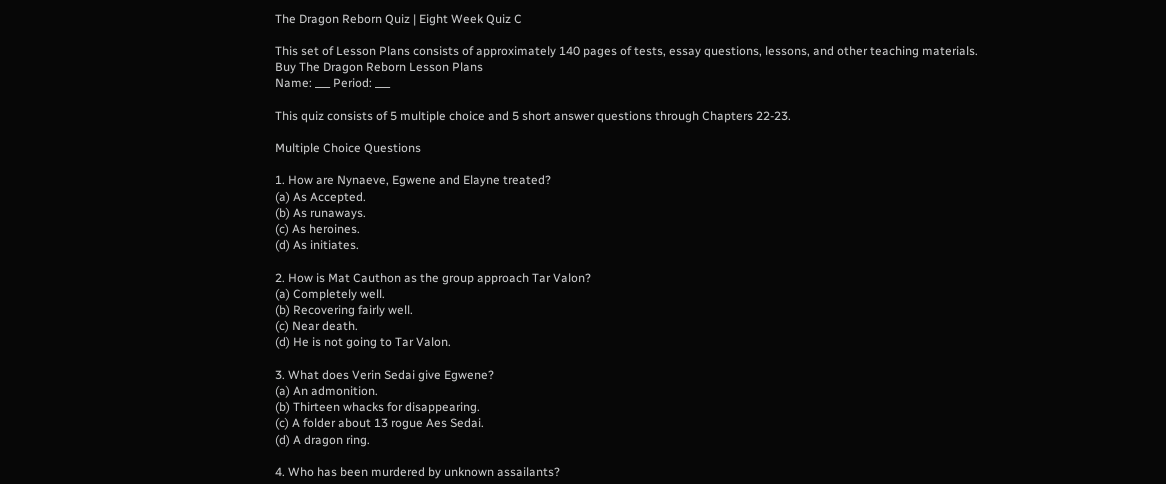The Dragon Reborn Quiz | Eight Week Quiz C

This set of Lesson Plans consists of approximately 140 pages of tests, essay questions, lessons, and other teaching materials.
Buy The Dragon Reborn Lesson Plans
Name: ___ Period: ___

This quiz consists of 5 multiple choice and 5 short answer questions through Chapters 22-23.

Multiple Choice Questions

1. How are Nynaeve, Egwene and Elayne treated?
(a) As Accepted.
(b) As runaways.
(c) As heroines.
(d) As initiates.

2. How is Mat Cauthon as the group approach Tar Valon?
(a) Completely well.
(b) Recovering fairly well.
(c) Near death.
(d) He is not going to Tar Valon.

3. What does Verin Sedai give Egwene?
(a) An admonition.
(b) Thirteen whacks for disappearing.
(c) A folder about 13 rogue Aes Sedai.
(d) A dragon ring.

4. Who has been murdered by unknown assailants?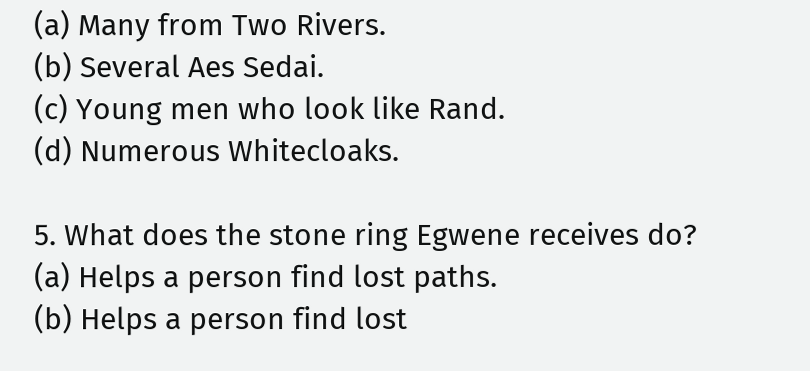(a) Many from Two Rivers.
(b) Several Aes Sedai.
(c) Young men who look like Rand.
(d) Numerous Whitecloaks.

5. What does the stone ring Egwene receives do?
(a) Helps a person find lost paths.
(b) Helps a person find lost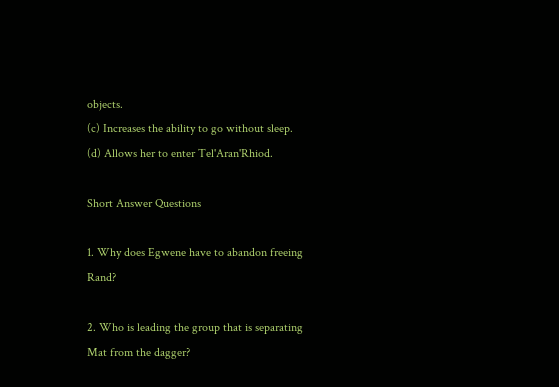objects.
(c) Increases the ability to go without sleep.
(d) Allows her to enter Tel'Aran'Rhiod.

Short Answer Questions

1. Why does Egwene have to abandon freeing Rand?

2. Who is leading the group that is separating Mat from the dagger?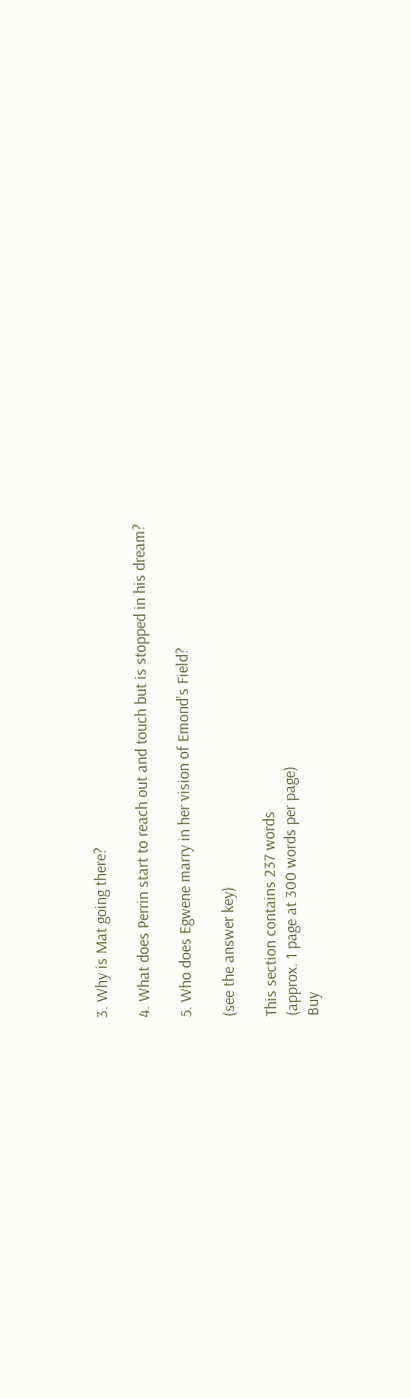3. Why is Mat going there?

4. What does Perrin start to reach out and touch but is stopped in his dream?

5. Who does Egwene marry in her vision of Emond's Field?

(see the answer key)

This section contains 237 words
(approx. 1 page at 300 words per page)
Buy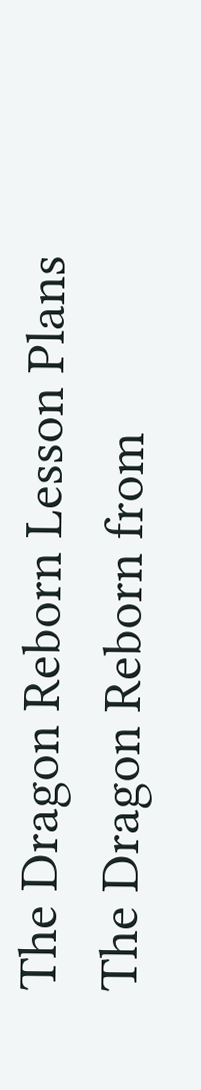The Dragon Reborn Lesson Plans
The Dragon Reborn from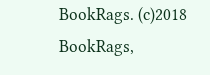BookRags. (c)2018 BookRags,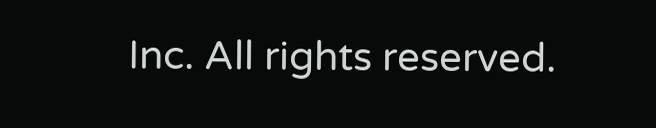Inc. All rights reserved.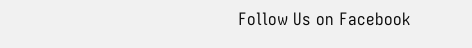Follow Us on Facebook